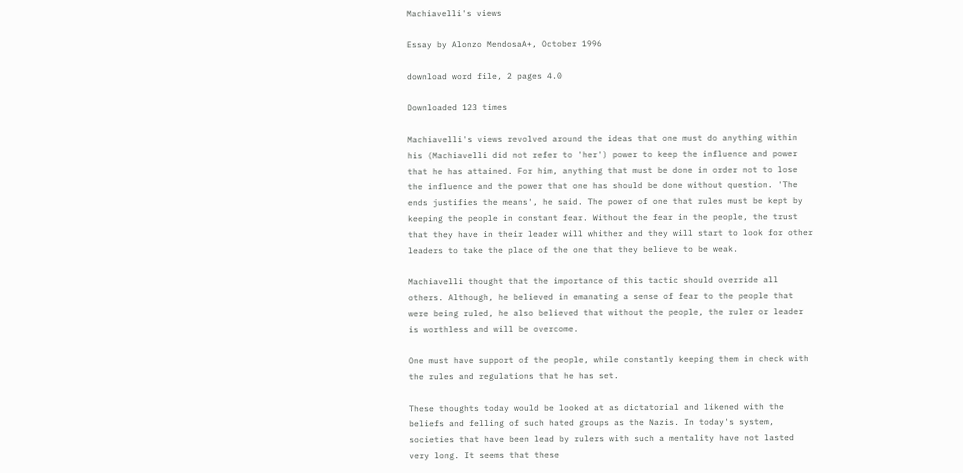Machiavelli's views

Essay by Alonzo MendosaA+, October 1996

download word file, 2 pages 4.0

Downloaded 123 times

Machiavelli's views revolved around the ideas that one must do anything within his (Machiavelli did not refer to 'her') power to keep the influence and power that he has attained. For him, anything that must be done in order not to lose the influence and the power that one has should be done without question. 'The ends justifies the means', he said. The power of one that rules must be kept by keeping the people in constant fear. Without the fear in the people, the trust that they have in their leader will whither and they will start to look for other leaders to take the place of the one that they believe to be weak.

Machiavelli thought that the importance of this tactic should override all others. Although, he believed in emanating a sense of fear to the people that were being ruled, he also believed that without the people, the ruler or leader is worthless and will be overcome.

One must have support of the people, while constantly keeping them in check with the rules and regulations that he has set.

These thoughts today would be looked at as dictatorial and likened with the beliefs and felling of such hated groups as the Nazis. In today's system, societies that have been lead by rulers with such a mentality have not lasted very long. It seems that these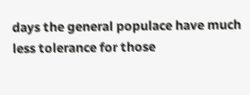days the general populace have much less tolerance for those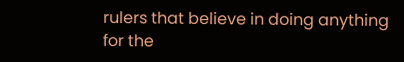rulers that believe in doing anything for the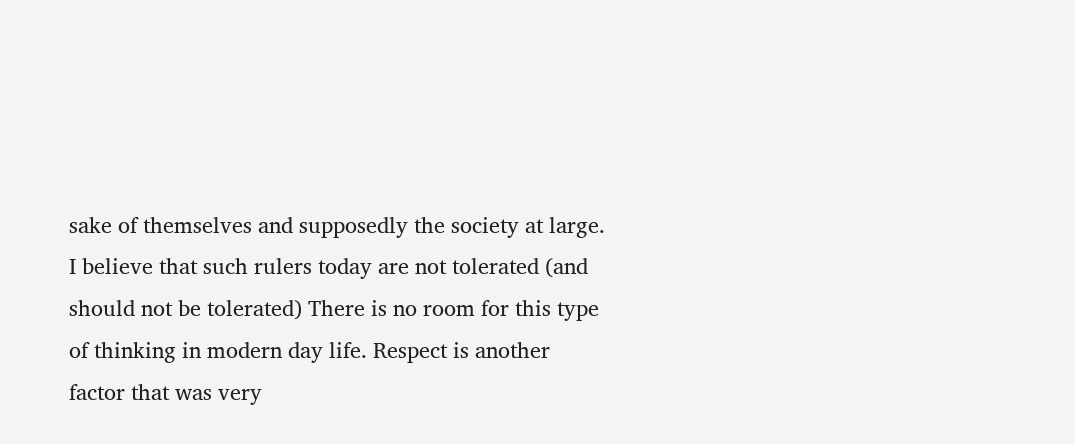sake of themselves and supposedly the society at large. I believe that such rulers today are not tolerated (and should not be tolerated) There is no room for this type of thinking in modern day life. Respect is another factor that was very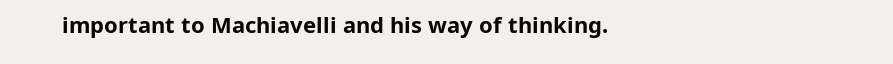important to Machiavelli and his way of thinking.